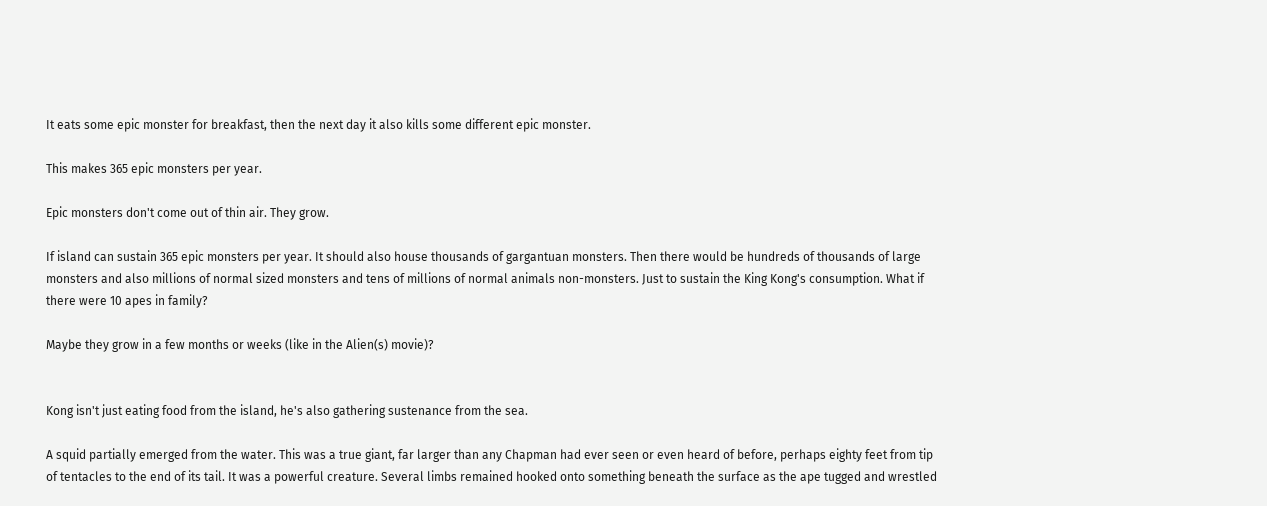It eats some epic monster for breakfast, then the next day it also kills some different epic monster.

This makes 365 epic monsters per year.

Epic monsters don't come out of thin air. They grow.

If island can sustain 365 epic monsters per year. It should also house thousands of gargantuan monsters. Then there would be hundreds of thousands of large monsters and also millions of normal sized monsters and tens of millions of normal animals non-monsters. Just to sustain the King Kong's consumption. What if there were 10 apes in family?

Maybe they grow in a few months or weeks (like in the Alien(s) movie)?


Kong isn't just eating food from the island, he's also gathering sustenance from the sea.

A squid partially emerged from the water. This was a true giant, far larger than any Chapman had ever seen or even heard of before, perhaps eighty feet from tip of tentacles to the end of its tail. It was a powerful creature. Several limbs remained hooked onto something beneath the surface as the ape tugged and wrestled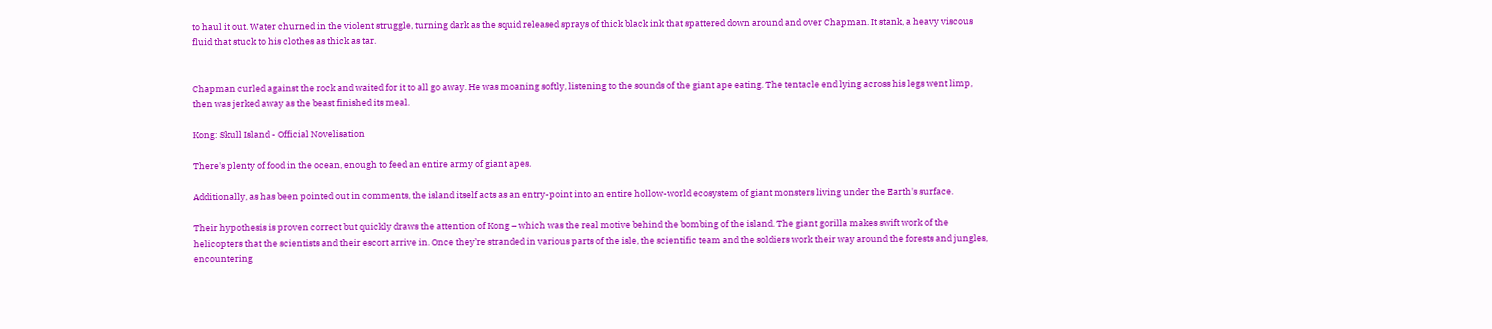to haul it out. Water churned in the violent struggle, turning dark as the squid released sprays of thick black ink that spattered down around and over Chapman. It stank, a heavy viscous fluid that stuck to his clothes as thick as tar.


Chapman curled against the rock and waited for it to all go away. He was moaning softly, listening to the sounds of the giant ape eating. The tentacle end lying across his legs went limp, then was jerked away as the beast finished its meal.

Kong: Skull Island - Official Novelisation

There's plenty of food in the ocean, enough to feed an entire army of giant apes.

Additionally, as has been pointed out in comments, the island itself acts as an entry-point into an entire hollow-world ecosystem of giant monsters living under the Earth's surface.

Their hypothesis is proven correct but quickly draws the attention of Kong – which was the real motive behind the bombing of the island. The giant gorilla makes swift work of the helicopters that the scientists and their escort arrive in. Once they’re stranded in various parts of the isle, the scientific team and the soldiers work their way around the forests and jungles, encountering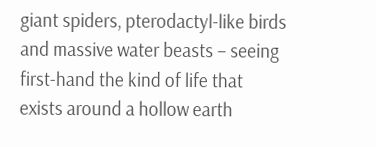giant spiders, pterodactyl-like birds and massive water beasts – seeing first-hand the kind of life that exists around a hollow earth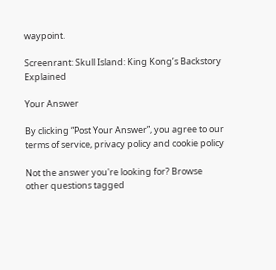waypoint.

Screenrant: Skull Island: King Kong’s Backstory Explained

Your Answer

By clicking “Post Your Answer”, you agree to our terms of service, privacy policy and cookie policy

Not the answer you're looking for? Browse other questions tagged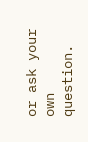or ask your own question.